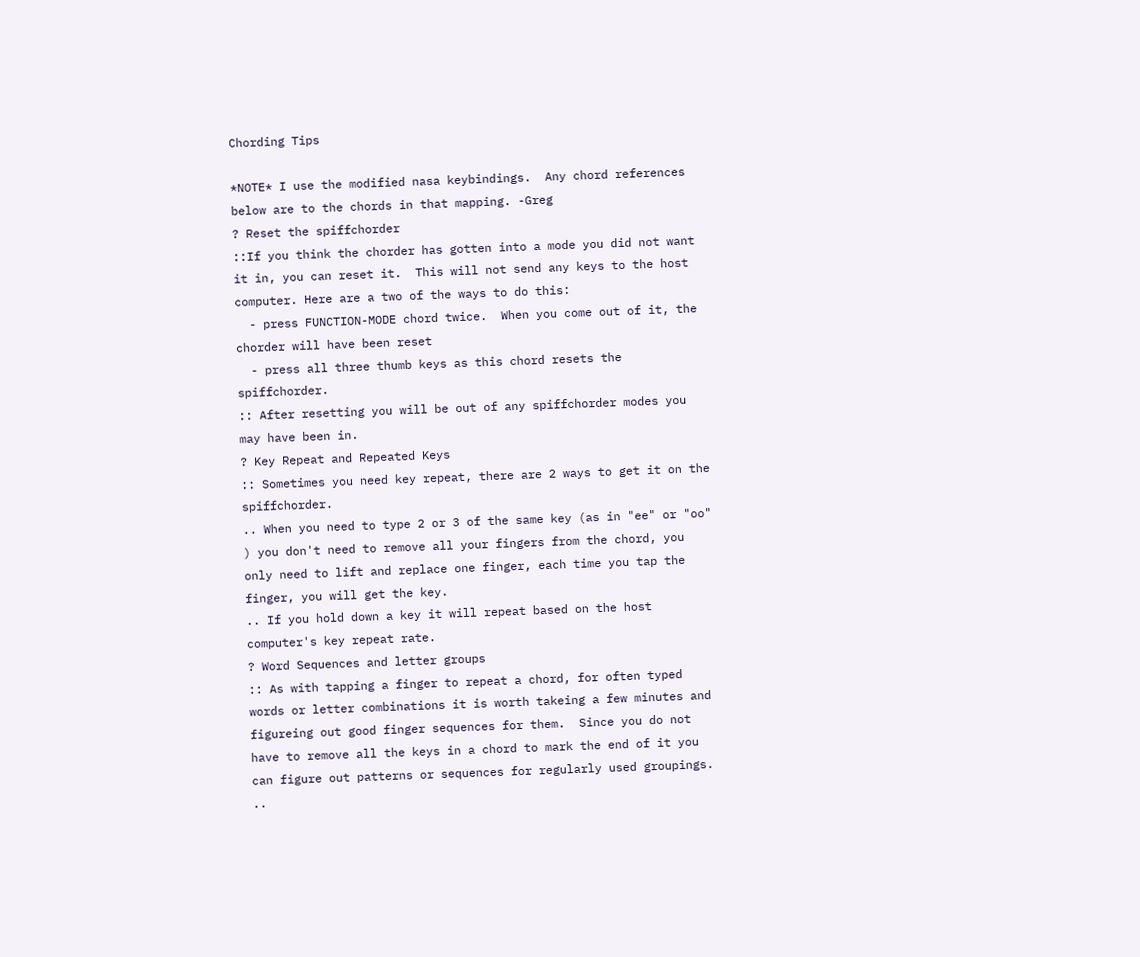Chording Tips

*NOTE* I use the modified nasa keybindings.  Any chord references below are to the chords in that mapping. -Greg
? Reset the spiffchorder
::If you think the chorder has gotten into a mode you did not want it in, you can reset it.  This will not send any keys to the host computer. Here are a two of the ways to do this:
  - press FUNCTION-MODE chord twice.  When you come out of it, the chorder will have been reset
  - press all three thumb keys as this chord resets the spiffchorder.
:: After resetting you will be out of any spiffchorder modes you may have been in.
? Key Repeat and Repeated Keys
:: Sometimes you need key repeat, there are 2 ways to get it on the spiffchorder.
.. When you need to type 2 or 3 of the same key (as in "ee" or "oo" ) you don't need to remove all your fingers from the chord, you only need to lift and replace one finger, each time you tap the finger, you will get the key.
.. If you hold down a key it will repeat based on the host computer's key repeat rate.
? Word Sequences and letter groups
:: As with tapping a finger to repeat a chord, for often typed words or letter combinations it is worth takeing a few minutes and figureing out good finger sequences for them.  Since you do not have to remove all the keys in a chord to mark the end of it you can figure out patterns or sequences for regularly used groupings.
..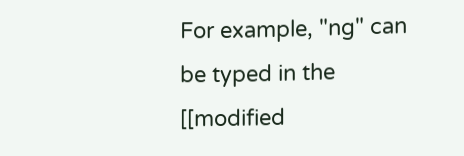For example, "ng" can be typed in the [[modified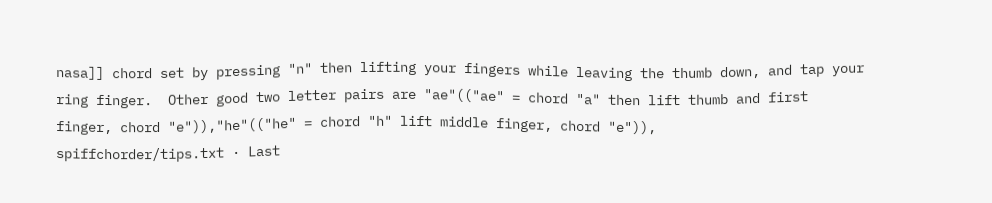nasa]] chord set by pressing "n" then lifting your fingers while leaving the thumb down, and tap your ring finger.  Other good two letter pairs are "ae"(("ae" = chord "a" then lift thumb and first finger, chord "e")),"he"(("he" = chord "h" lift middle finger, chord "e")),
spiffchorder/tips.txt · Last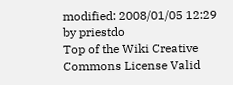modified: 2008/01/05 12:29 by priestdo
Top of the Wiki Creative Commons License Valid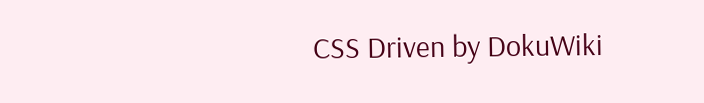CSS Driven by DokuWiki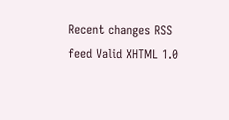Recent changes RSS feed Valid XHTML 1.0